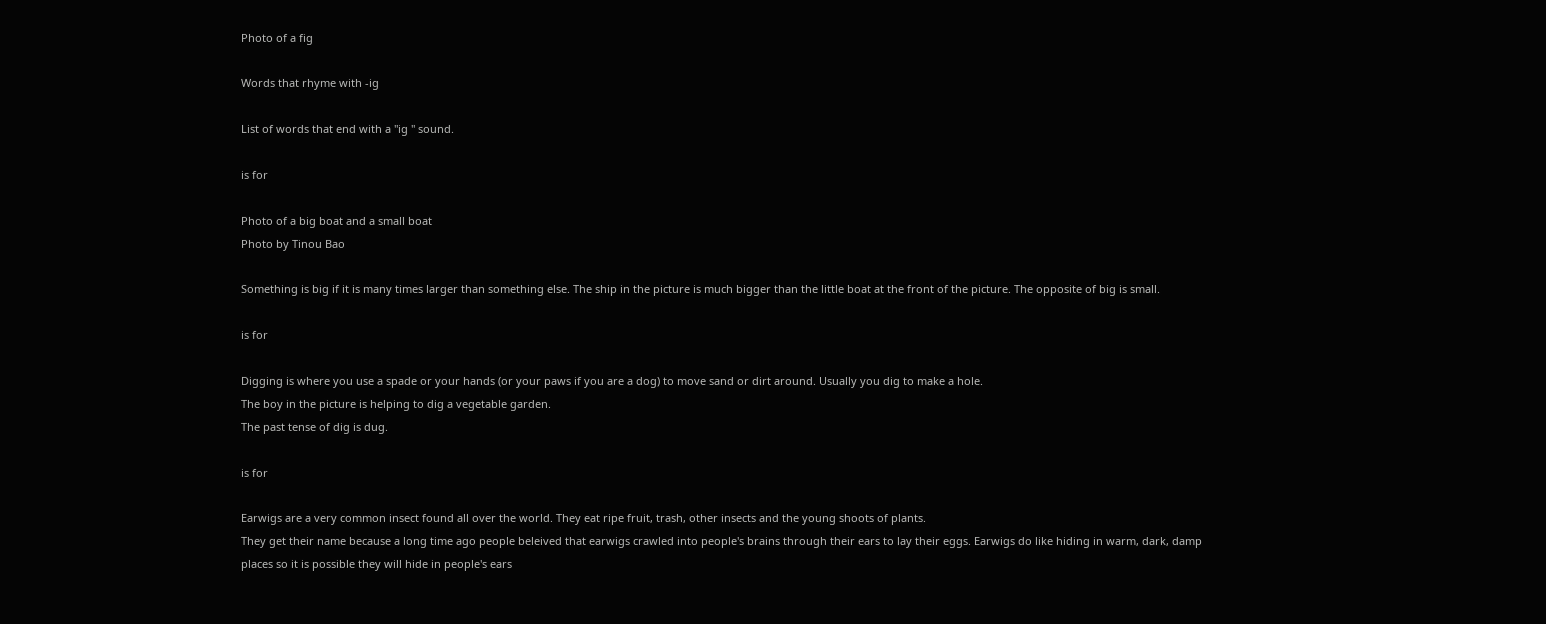Photo of a fig

Words that rhyme with -ig

List of words that end with a "ig " sound.

is for

Photo of a big boat and a small boat
Photo by Tinou Bao

Something is big if it is many times larger than something else. The ship in the picture is much bigger than the little boat at the front of the picture. The opposite of big is small.

is for

Digging is where you use a spade or your hands (or your paws if you are a dog) to move sand or dirt around. Usually you dig to make a hole.
The boy in the picture is helping to dig a vegetable garden.
The past tense of dig is dug.

is for

Earwigs are a very common insect found all over the world. They eat ripe fruit, trash, other insects and the young shoots of plants.
They get their name because a long time ago people beleived that earwigs crawled into people's brains through their ears to lay their eggs. Earwigs do like hiding in warm, dark, damp places so it is possible they will hide in people's ears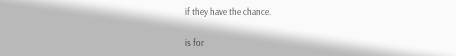if they have the chance.

is for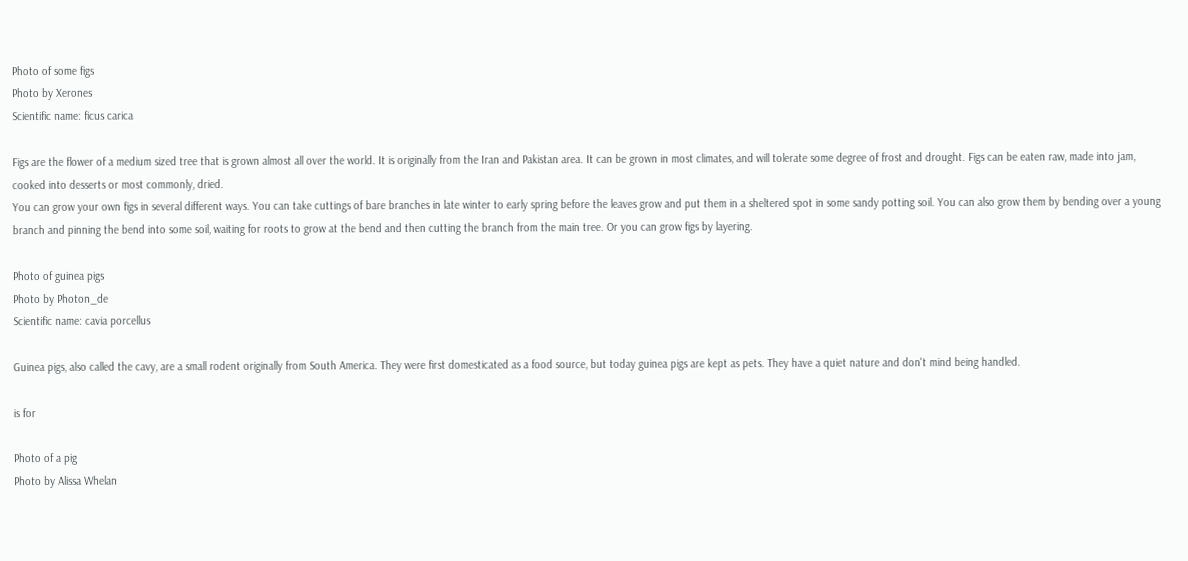Photo of some figs
Photo by Xerones
Scientific name: ficus carica

Figs are the flower of a medium sized tree that is grown almost all over the world. It is originally from the Iran and Pakistan area. It can be grown in most climates, and will tolerate some degree of frost and drought. Figs can be eaten raw, made into jam, cooked into desserts or most commonly, dried.
You can grow your own figs in several different ways. You can take cuttings of bare branches in late winter to early spring before the leaves grow and put them in a sheltered spot in some sandy potting soil. You can also grow them by bending over a young branch and pinning the bend into some soil, waiting for roots to grow at the bend and then cutting the branch from the main tree. Or you can grow figs by layering.

Photo of guinea pigs
Photo by Photon_de
Scientific name: cavia porcellus

Guinea pigs, also called the cavy, are a small rodent originally from South America. They were first domesticated as a food source, but today guinea pigs are kept as pets. They have a quiet nature and don't mind being handled.

is for

Photo of a pig
Photo by Alissa Whelan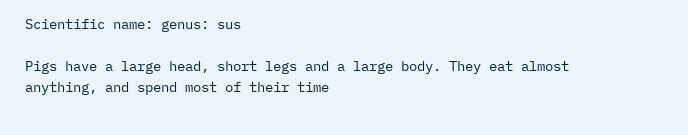Scientific name: genus: sus

Pigs have a large head, short legs and a large body. They eat almost anything, and spend most of their time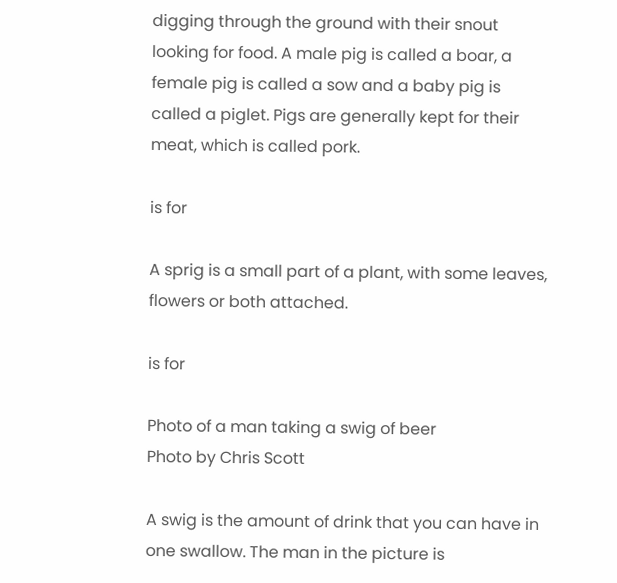digging through the ground with their snout looking for food. A male pig is called a boar, a female pig is called a sow and a baby pig is called a piglet. Pigs are generally kept for their meat, which is called pork.

is for

A sprig is a small part of a plant, with some leaves, flowers or both attached.

is for

Photo of a man taking a swig of beer
Photo by Chris Scott

A swig is the amount of drink that you can have in one swallow. The man in the picture is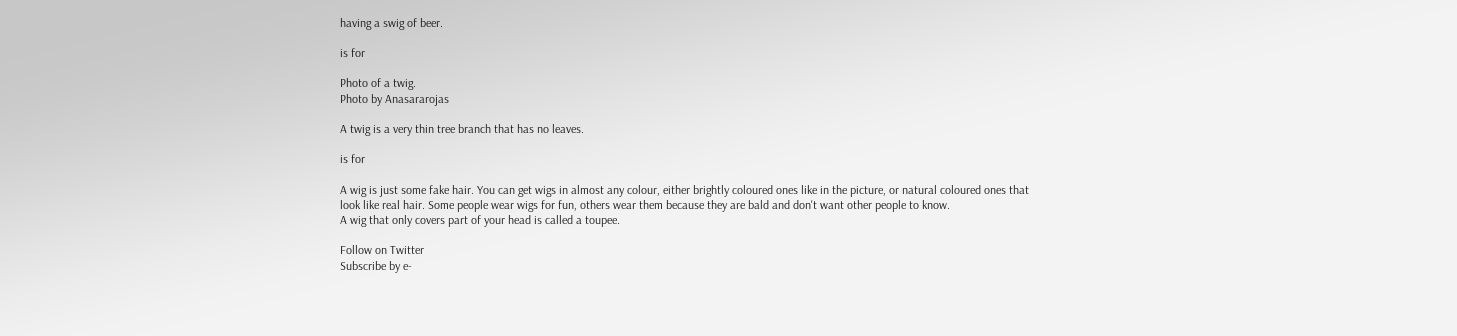having a swig of beer.

is for

Photo of a twig.
Photo by Anasararojas

A twig is a very thin tree branch that has no leaves.

is for

A wig is just some fake hair. You can get wigs in almost any colour, either brightly coloured ones like in the picture, or natural coloured ones that look like real hair. Some people wear wigs for fun, others wear them because they are bald and don't want other people to know.
A wig that only covers part of your head is called a toupee.

Follow on Twitter
Subscribe by e-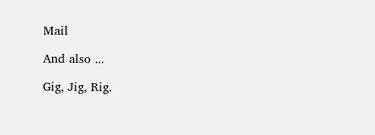Mail

And also ...

Gig, Jig, Rig.